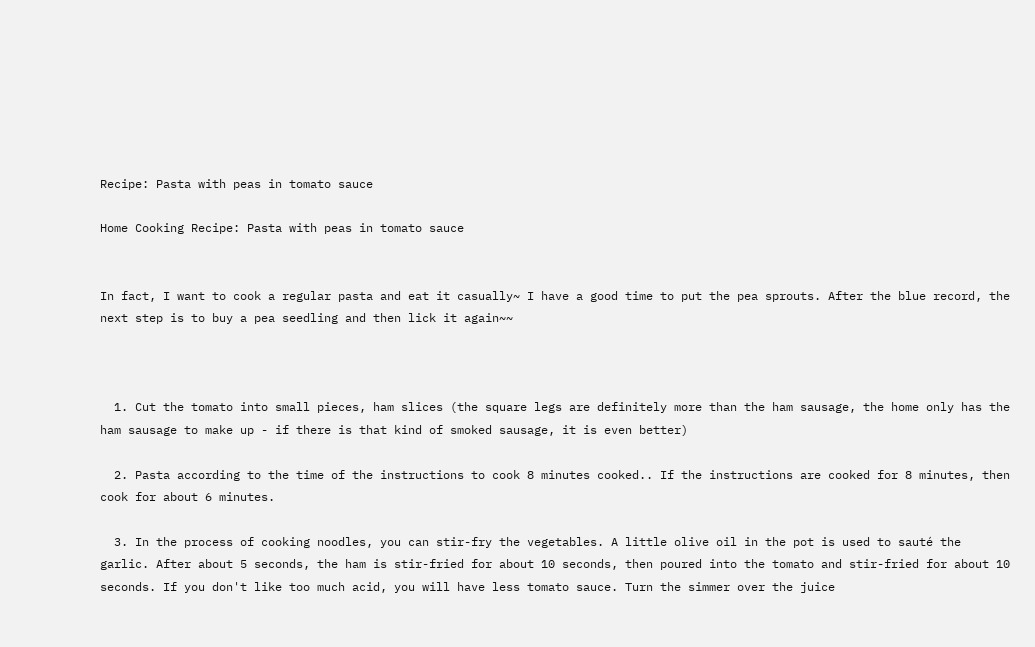Recipe: Pasta with peas in tomato sauce

Home Cooking Recipe: Pasta with peas in tomato sauce


In fact, I want to cook a regular pasta and eat it casually~ I have a good time to put the pea sprouts. After the blue record, the next step is to buy a pea seedling and then lick it again~~



  1. Cut the tomato into small pieces, ham slices (the square legs are definitely more than the ham sausage, the home only has the ham sausage to make up - if there is that kind of smoked sausage, it is even better)

  2. Pasta according to the time of the instructions to cook 8 minutes cooked.. If the instructions are cooked for 8 minutes, then cook for about 6 minutes.

  3. In the process of cooking noodles, you can stir-fry the vegetables. A little olive oil in the pot is used to sauté the garlic. After about 5 seconds, the ham is stir-fried for about 10 seconds, then poured into the tomato and stir-fried for about 10 seconds. If you don't like too much acid, you will have less tomato sauce. Turn the simmer over the juice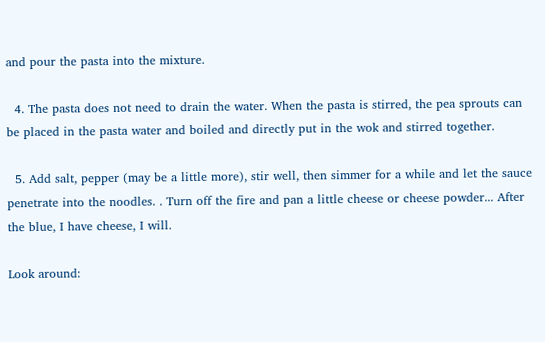and pour the pasta into the mixture.

  4. The pasta does not need to drain the water. When the pasta is stirred, the pea sprouts can be placed in the pasta water and boiled and directly put in the wok and stirred together.

  5. Add salt, pepper (may be a little more), stir well, then simmer for a while and let the sauce penetrate into the noodles. . Turn off the fire and pan a little cheese or cheese powder... After the blue, I have cheese, I will.

Look around: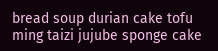bread soup durian cake tofu ming taizi jujube sponge cake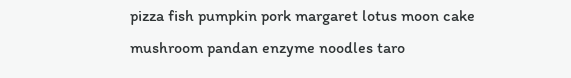pizza fish pumpkin pork margaret lotus moon cake mushroom pandan enzyme noodles taro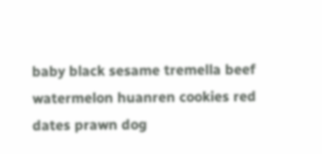baby black sesame tremella beef watermelon huanren cookies red dates prawn dog